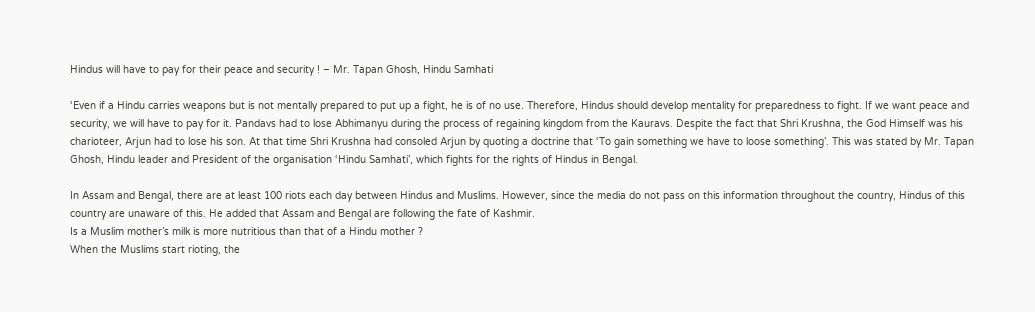Hindus will have to pay for their peace and security ! – Mr. Tapan Ghosh, Hindu Samhati

‘Even if a Hindu carries weapons but is not mentally prepared to put up a fight, he is of no use. Therefore, Hindus should develop mentality for preparedness to fight. If we want peace and security, we will have to pay for it. Pandavs had to lose Abhimanyu during the process of regaining kingdom from the Kauravs. Despite the fact that Shri Krushna, the God Himself was his charioteer, Arjun had to lose his son. At that time Shri Krushna had consoled Arjun by quoting a doctrine that ‘To gain something we have to loose something’. This was stated by Mr. Tapan Ghosh, Hindu leader and President of the organisation ‘Hindu Samhati’, which fights for the rights of Hindus in Bengal.

In Assam and Bengal, there are at least 100 riots each day between Hindus and Muslims. However, since the media do not pass on this information throughout the country, Hindus of this country are unaware of this. He added that Assam and Bengal are following the fate of Kashmir.
Is a Muslim mother’s milk is more nutritious than that of a Hindu mother ?
When the Muslims start rioting, the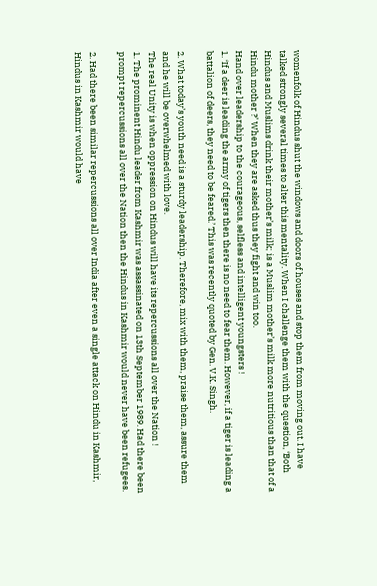womenfolk of Hindus shut the windows and doors of houses and stop them from moving out. I have talked strongly several times to alter this mentality. When I challenge them with the question, ‘Both Hindus and Muslims drink their mother’s milk; is a Muslim mother’s milk more nutritious than that of a Hindu mother ?’ When they are asked thus they fight and win too.
Hand over leadership to the courageous, selfless and intelligent youngsters !
1. ‘If a deer is leading the army of tigers then there is no need to fear them. However, if a tiger is leading a battalion of deers, they need to be feared.’ This was recently quoted by Gen. V.K. Singh.

2. What today’s youth need is a sturdy leadership. Therefore, mix with them, praise them, assure them and he will be overwhelmed with love.
The real Unity is when oppression on Hindus will have its repercussions all over the Nation !
1. The prominent Hindu leader from Kashmir was assassinated on 13th September 1989. Had there been prompt repercussions all over the Nation then the Hindus in Kashmir would never have been refugees.

2. Had there been similar repercussions all over India after even a single attack on Hindu in Kashmir, Hindus in Kashmir would have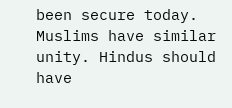been secure today. Muslims have similar unity. Hindus should have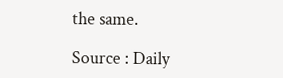the same.

Source : Daily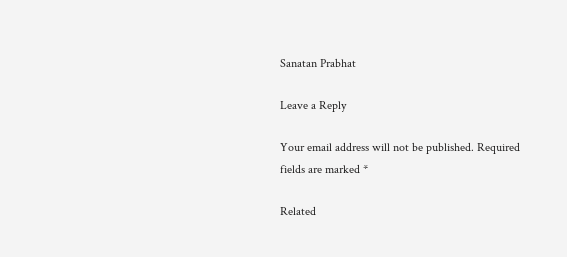Sanatan Prabhat

Leave a Reply

Your email address will not be published. Required fields are marked *

Related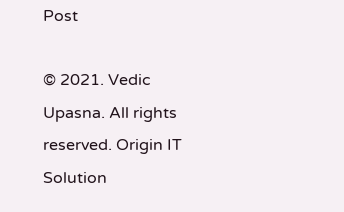Post

© 2021. Vedic Upasna. All rights reserved. Origin IT Solution